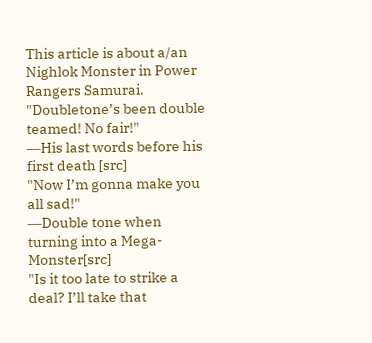This article is about a/an Nighlok Monster in Power Rangers Samurai.
"Doubletone’s been double teamed! No fair!"
―His last words before his first death [src]
"Now I’m gonna make you all sad!"
―Double tone when turning into a Mega-Monster[src]
"Is it too late to strike a deal? I’ll take that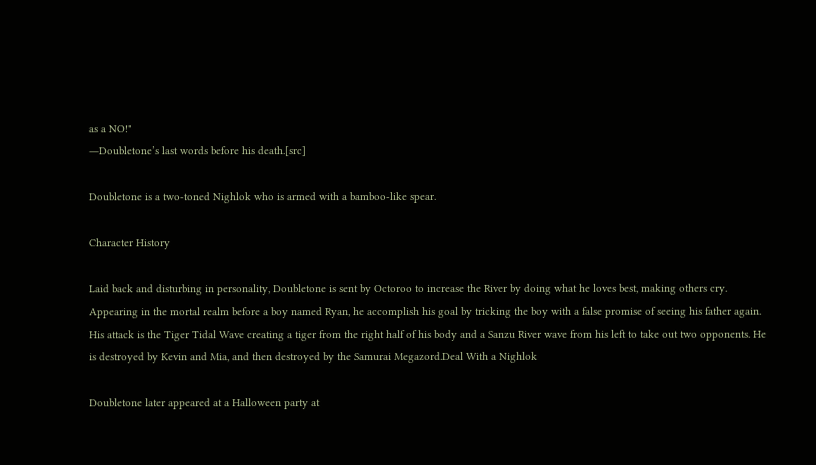as a NO!"
―Doubletone’s last words before his death.[src]

Doubletone is a two-toned Nighlok who is armed with a bamboo-like spear.

Character History

Laid back and disturbing in personality, Doubletone is sent by Octoroo to increase the River by doing what he loves best, making others cry. Appearing in the mortal realm before a boy named Ryan, he accomplish his goal by tricking the boy with a false promise of seeing his father again. His attack is the Tiger Tidal Wave creating a tiger from the right half of his body and a Sanzu River wave from his left to take out two opponents. He is destroyed by Kevin and Mia, and then destroyed by the Samurai Megazord.Deal With a Nighlok

Doubletone later appeared at a Halloween party at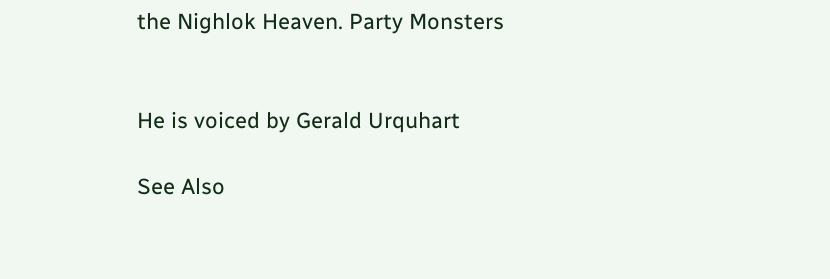the Nighlok Heaven. Party Monsters


He is voiced by Gerald Urquhart

See Also